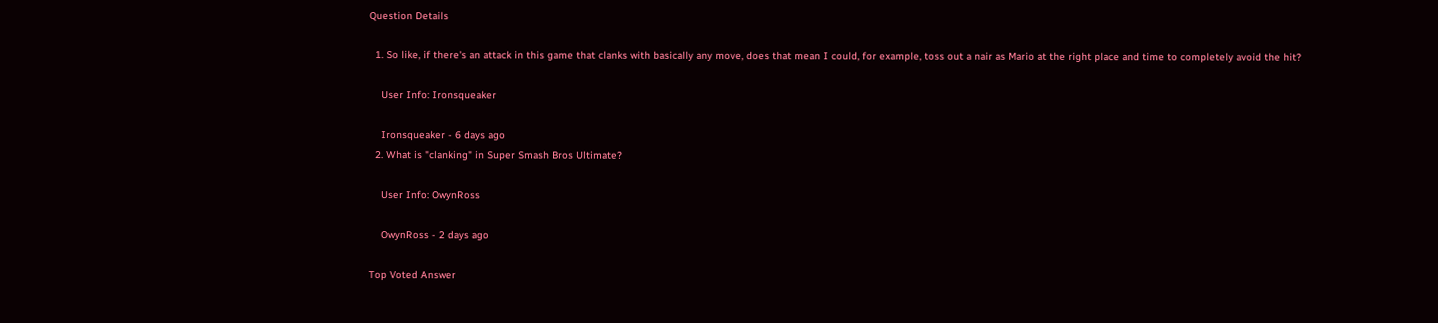Question Details

  1. So like, if there's an attack in this game that clanks with basically any move, does that mean I could, for example, toss out a nair as Mario at the right place and time to completely avoid the hit?

    User Info: Ironsqueaker

    Ironsqueaker - 6 days ago
  2. What is "clanking" in Super Smash Bros Ultimate?

    User Info: OwynRoss

    OwynRoss - 2 days ago

Top Voted Answer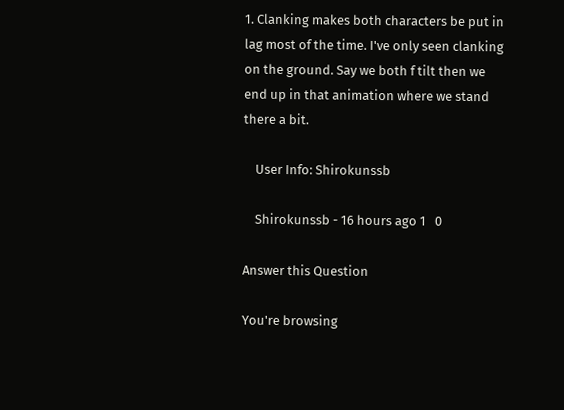1. Clanking makes both characters be put in lag most of the time. I've only seen clanking on the ground. Say we both f tilt then we end up in that animation where we stand there a bit.

    User Info: Shirokunssb

    Shirokunssb - 16 hours ago 1   0

Answer this Question

You're browsing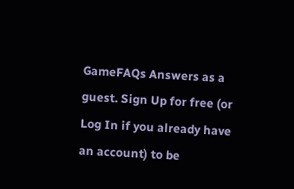GameFAQs Answers as a guest. Sign Up for free (or Log In if you already have an account) to be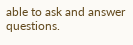able to ask and answer questions.